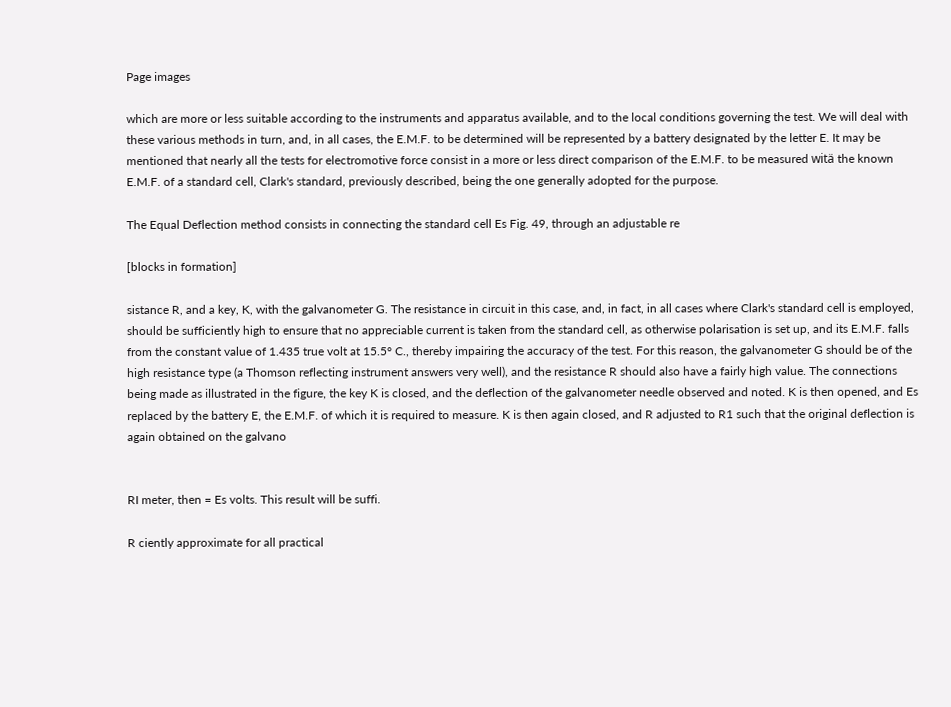Page images

which are more or less suitable according to the instruments and apparatus available, and to the local conditions governing the test. We will deal with these various methods in turn, and, in all cases, the E.M.F. to be determined will be represented by a battery designated by the letter E. It may be mentioned that nearly all the tests for electromotive force consist in a more or less direct comparison of the E.M.F. to be measured witä the known E.M.F. of a standard cell, Clark's standard, previously described, being the one generally adopted for the purpose.

The Equal Deflection method consists in connecting the standard cell Es Fig. 49, through an adjustable re

[blocks in formation]

sistance R, and a key, K, with the galvanometer G. The resistance in circuit in this case, and, in fact, in all cases where Clark's standard cell is employed, should be sufficiently high to ensure that no appreciable current is taken from the standard cell, as otherwise polarisation is set up, and its E.M.F. falls from the constant value of 1.435 true volt at 15.5° C., thereby impairing the accuracy of the test. For this reason, the galvanometer G should be of the high resistance type (a Thomson reflecting instrument answers very well), and the resistance R should also have a fairly high value. The connections being made as illustrated in the figure, the key K is closed, and the deflection of the galvanometer needle observed and noted. K is then opened, and Es replaced by the battery E, the E.M.F. of which it is required to measure. K is then again closed, and R adjusted to R1 such that the original deflection is again obtained on the galvano


RI meter, then = Es volts. This result will be suffi.

R ciently approximate for all practical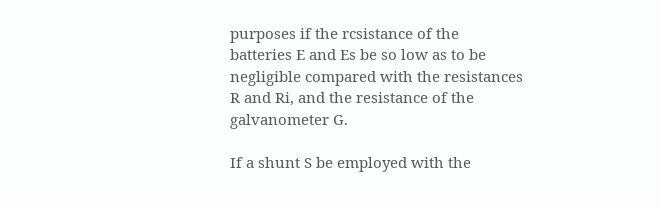purposes if the rcsistance of the batteries E and Es be so low as to be negligible compared with the resistances R and Ri, and the resistance of the galvanometer G.

If a shunt S be employed with the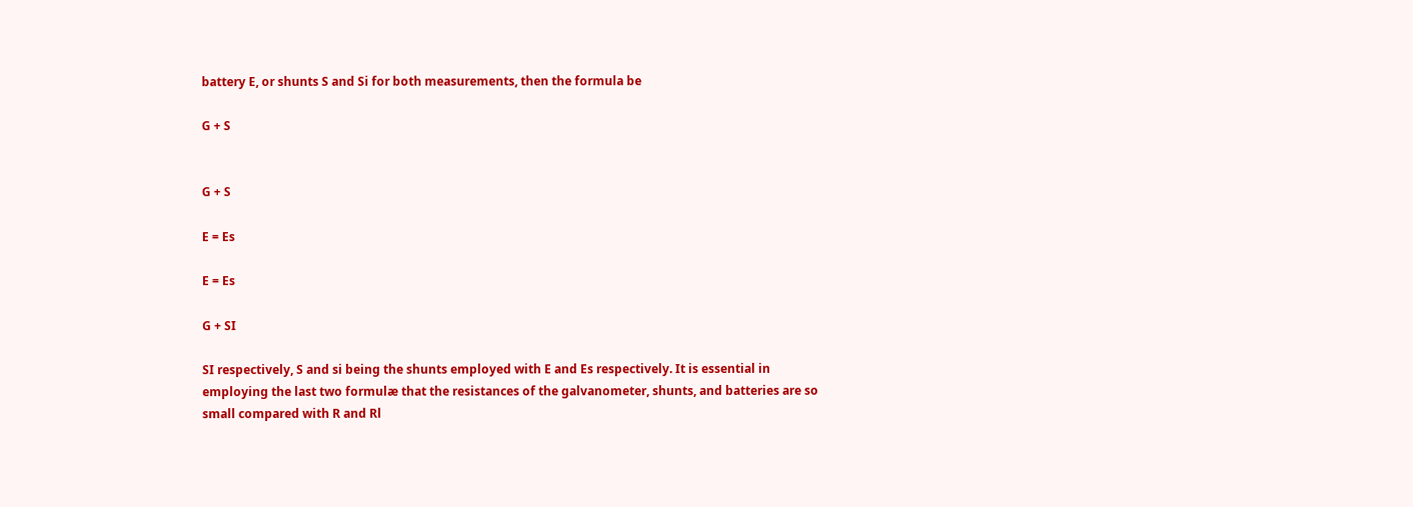battery E, or shunts S and Si for both measurements, then the formula be

G + S


G + S

E = Es

E = Es

G + SI

SI respectively, S and si being the shunts employed with E and Es respectively. It is essential in employing the last two formulæ that the resistances of the galvanometer, shunts, and batteries are so small compared with R and Rl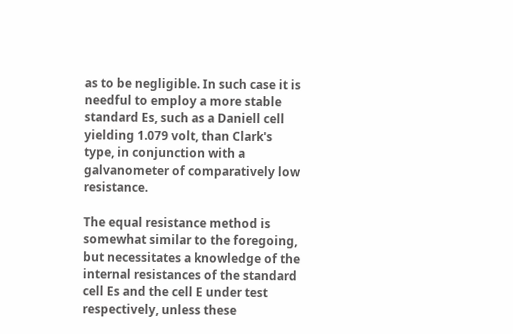as to be negligible. In such case it is needful to employ a more stable standard Es, such as a Daniell cell yielding 1.079 volt, than Clark's type, in conjunction with a galvanometer of comparatively low resistance.

The equal resistance method is somewhat similar to the foregoing, but necessitates a knowledge of the internal resistances of the standard cell Es and the cell E under test respectively, unless these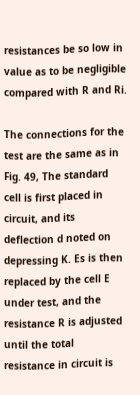resistances be so low in value as to be negligible compared with R and Ri.

The connections for the test are the same as in Fig. 49, The standard cell is first placed in circuit, and its deflection d noted on depressing K. Es is then replaced by the cell E under test, and the resistance R is adjusted until the total resistance in circuit is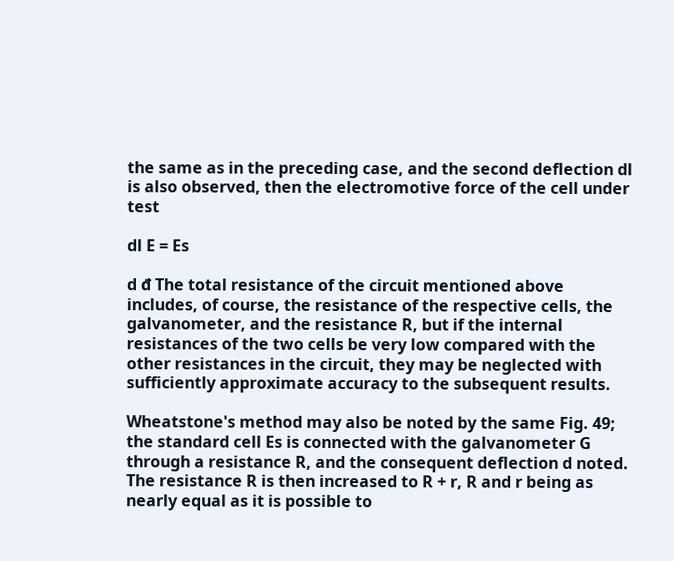the same as in the preceding case, and the second deflection dl is also observed, then the electromotive force of the cell under test

dl E = Es

d đ The total resistance of the circuit mentioned above includes, of course, the resistance of the respective cells, the galvanometer, and the resistance R, but if the internal resistances of the two cells be very low compared with the other resistances in the circuit, they may be neglected with sufficiently approximate accuracy to the subsequent results.

Wheatstone's method may also be noted by the same Fig. 49; the standard cell Es is connected with the galvanometer G through a resistance R, and the consequent deflection d noted. The resistance R is then increased to R + r, R and r being as nearly equal as it is possible to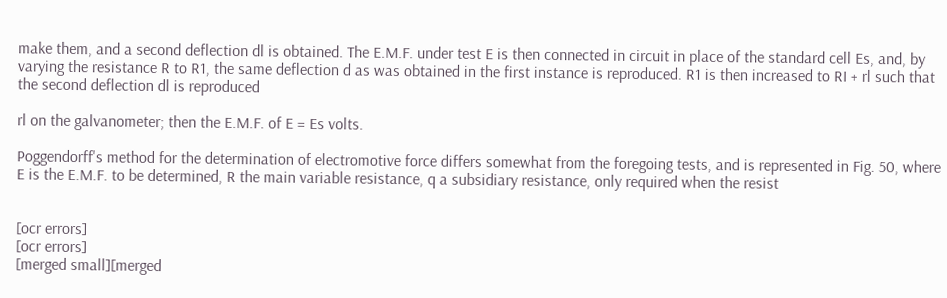make them, and a second deflection dl is obtained. The E.M.F. under test E is then connected in circuit in place of the standard cell Es, and, by varying the resistance R to R1, the same deflection d as was obtained in the first instance is reproduced. R1 is then increased to RI + rl such that the second deflection dl is reproduced

rl on the galvanometer; then the E.M.F. of E = Es volts.

Poggendorff's method for the determination of electromotive force differs somewhat from the foregoing tests, and is represented in Fig. 50, where E is the E.M.F. to be determined, R the main variable resistance, q a subsidiary resistance, only required when the resist


[ocr errors]
[ocr errors]
[merged small][merged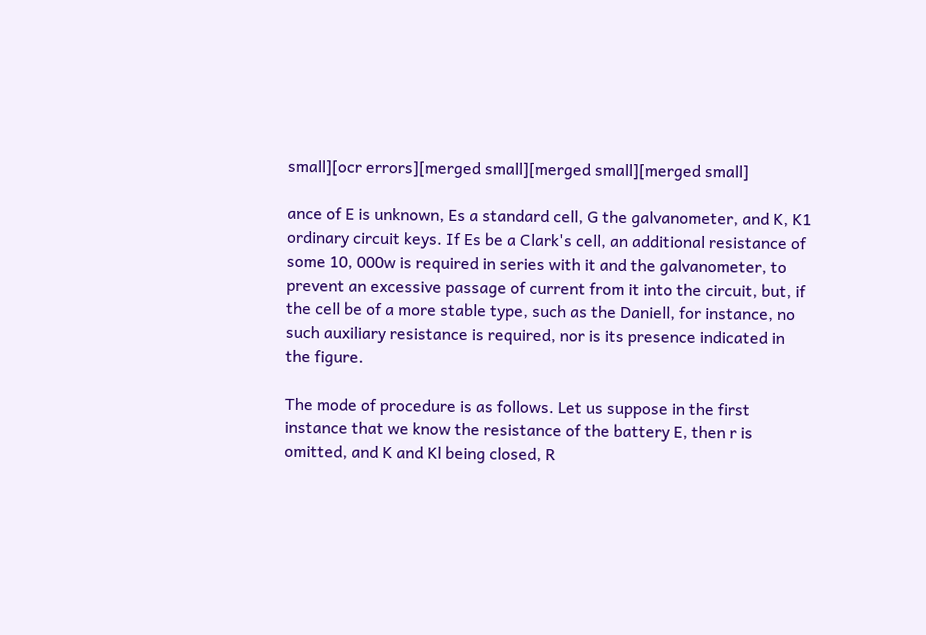small][ocr errors][merged small][merged small][merged small]

ance of E is unknown, Es a standard cell, G the galvanometer, and K, K1 ordinary circuit keys. If Es be a Clark's cell, an additional resistance of some 10, 000w is required in series with it and the galvanometer, to prevent an excessive passage of current from it into the circuit, but, if the cell be of a more stable type, such as the Daniell, for instance, no such auxiliary resistance is required, nor is its presence indicated in the figure.

The mode of procedure is as follows. Let us suppose in the first instance that we know the resistance of the battery E, then r is omitted, and K and Kl being closed, R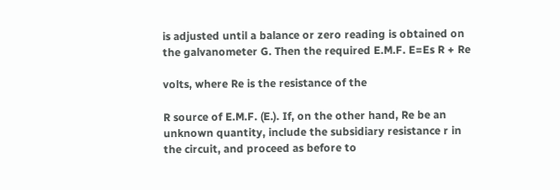is adjusted until a balance or zero reading is obtained on the galvanometer G. Then the required E.M.F. E=Es R + Re

volts, where Re is the resistance of the

R source of E.M.F. (E.). If, on the other hand, Re be an unknown quantity, include the subsidiary resistance r in the circuit, and proceed as before to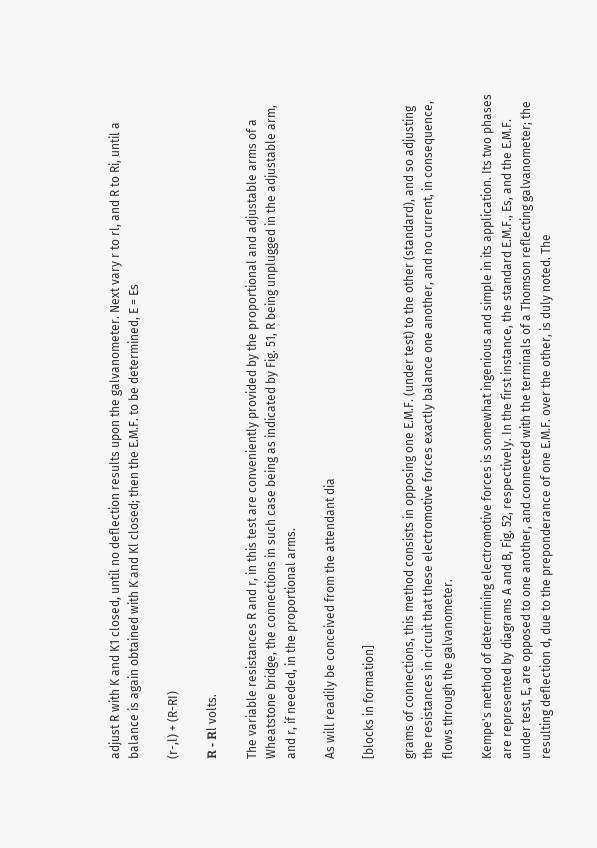adjust R with K and K1 closed, until no deflection results upon the galvanometer. Next vary r to rl, and R to Ri, until a balance is again obtained with K and Kl closed; then the E.M.F. to be determined, E = Es

(r-,l) + (R-RI)

Ꭱ - Ꭱl volts.

The variable resistances R and r, in this test are conveniently provided by the proportional and adjustable arms of a Wheatstone bridge, the connections in such case being as indicated by Fig. 51, R being unplugged in the adjustable arm, and r, if needed, in the proportional arms.

As will readily be conceived from the attendant dia

[blocks in formation]

grams of connections, this method consists in opposing one E.M.F. (under test) to the other (standard), and so adjusting the resistances in circuit that these electromotive forces exactly balance one another, and no current, in consequence, flows through the galvanometer.

Kempe's method of determining electromotive forces is somewhat ingenious and simple in its application. Its two phases are represented by diagrams A and B, Fig. 52, respectively. In the first instance, the standard E.M.F., Es, and the E.M.F. under test, E, are opposed to one another, and connected with the terminals of a Thomson reflecting galvanometer; the resulting deflection d, due to the preponderance of one E.M.F. over the other, is duly noted. The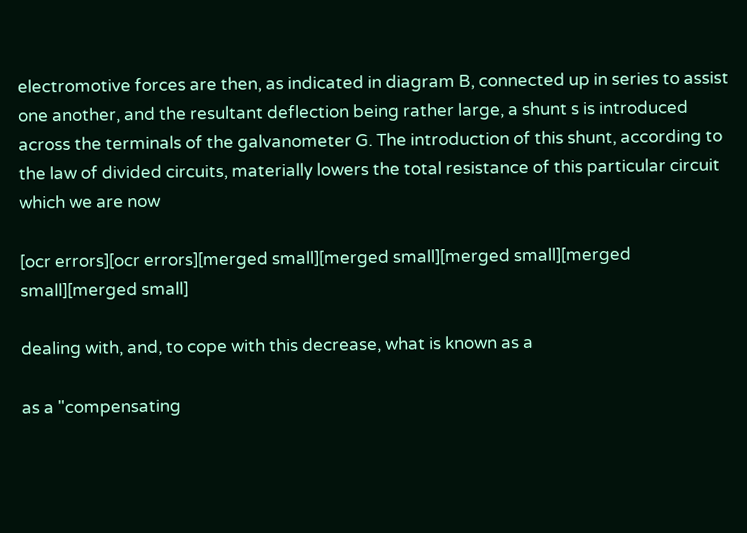electromotive forces are then, as indicated in diagram B, connected up in series to assist one another, and the resultant deflection being rather large, a shunt s is introduced across the terminals of the galvanometer G. The introduction of this shunt, according to the law of divided circuits, materially lowers the total resistance of this particular circuit which we are now

[ocr errors][ocr errors][merged small][merged small][merged small][merged small][merged small]

dealing with, and, to cope with this decrease, what is known as a

as a "compensating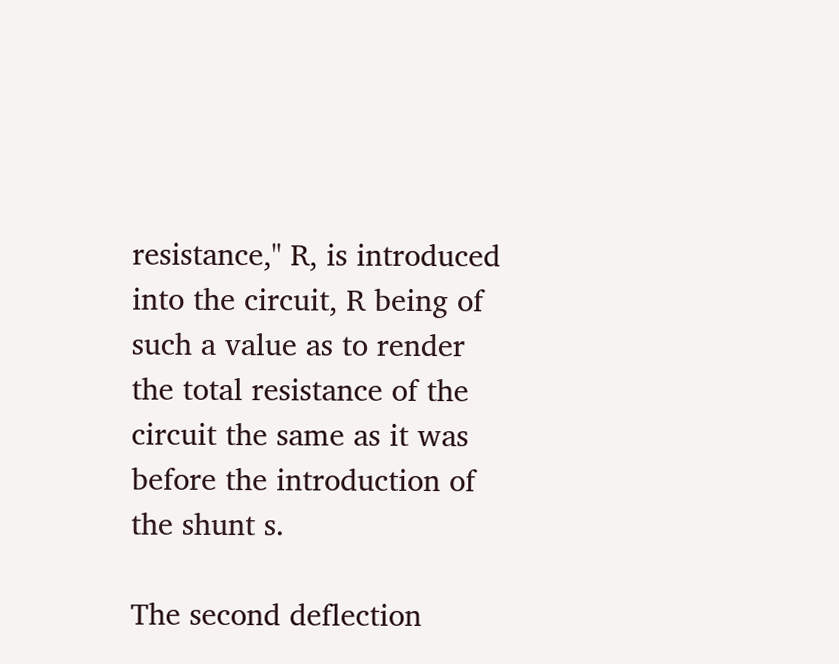resistance," R, is introduced into the circuit, R being of such a value as to render the total resistance of the circuit the same as it was before the introduction of the shunt s.

The second deflection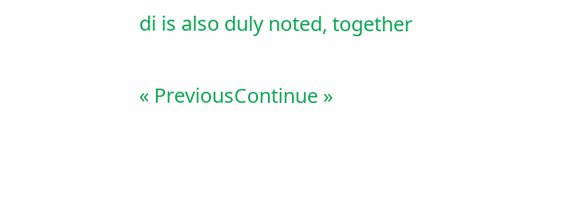di is also duly noted, together

« PreviousContinue »